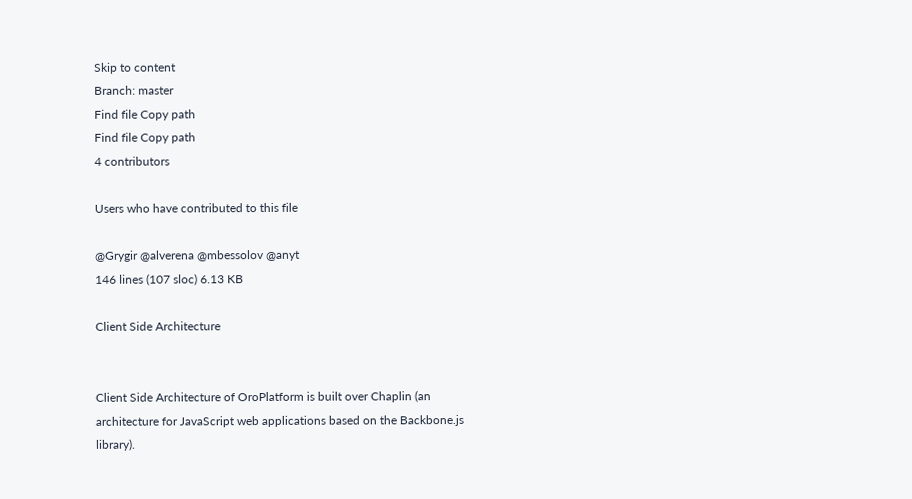Skip to content
Branch: master
Find file Copy path
Find file Copy path
4 contributors

Users who have contributed to this file

@Grygir @alverena @mbessolov @anyt
146 lines (107 sloc) 6.13 KB

Client Side Architecture


Client Side Architecture of OroPlatform is built over Chaplin (an architecture for JavaScript web applications based on the Backbone.js library).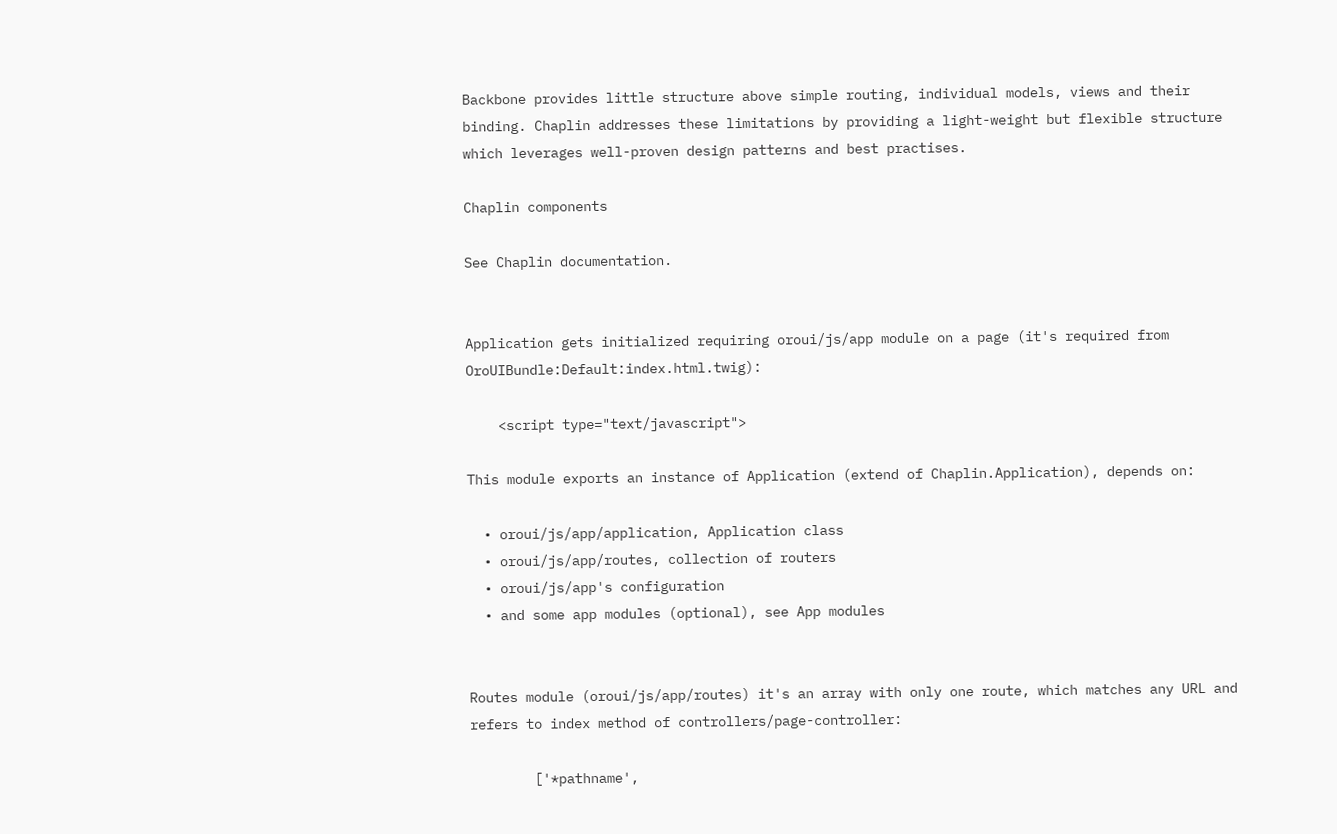Backbone provides little structure above simple routing, individual models, views and their binding. Chaplin addresses these limitations by providing a light-weight but flexible structure which leverages well-proven design patterns and best practises.

Chaplin components

See Chaplin documentation.


Application gets initialized requiring oroui/js/app module on a page (it's required from OroUIBundle:Default:index.html.twig):

    <script type="text/javascript">

This module exports an instance of Application (extend of Chaplin.Application), depends on:

  • oroui/js/app/application, Application class
  • oroui/js/app/routes, collection of routers
  • oroui/js/app's configuration
  • and some app modules (optional), see App modules


Routes module (oroui/js/app/routes) it's an array with only one route, which matches any URL and refers to index method of controllers/page-controller:

        ['*pathname',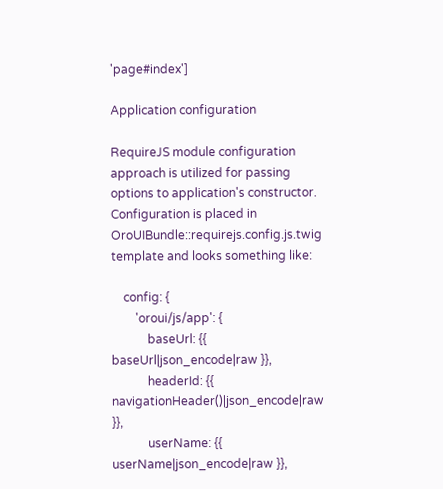'page#index']

Application configuration

RequireJS module configuration approach is utilized for passing options to application's constructor. Configuration is placed in OroUIBundle::requirejs.config.js.twig template and looks something like:

    config: {
        'oroui/js/app': {
            baseUrl: {{ baseUrl|json_encode|raw }},
            headerId: {{ navigationHeader()|json_encode|raw }},
            userName: {{ userName|json_encode|raw }},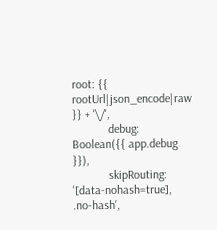root: {{ rootUrl|json_encode|raw }} + '\/',
            debug: Boolean({{ app.debug }}),
            skipRouting: '[data-nohash=true], .no-hash',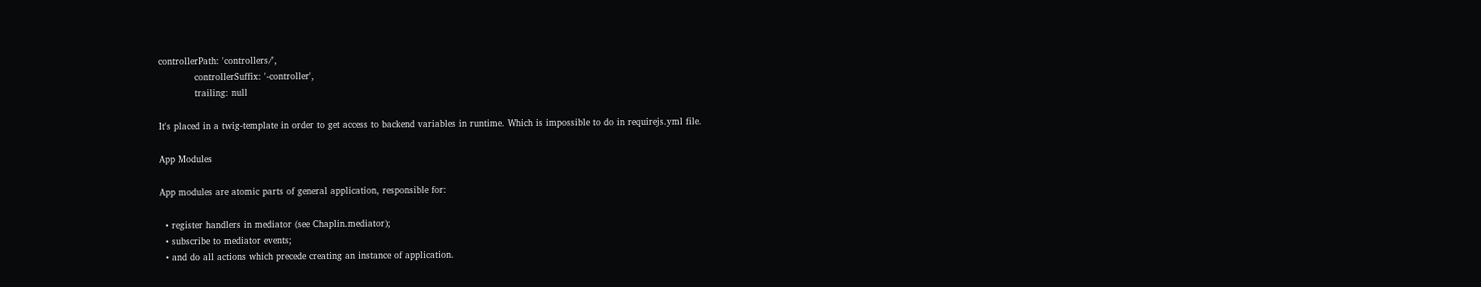controllerPath: 'controllers/',
            controllerSuffix: '-controller',
            trailing: null

It's placed in a twig-template in order to get access to backend variables in runtime. Which is impossible to do in requirejs.yml file.

App Modules

App modules are atomic parts of general application, responsible for:

  • register handlers in mediator (see Chaplin.mediator);
  • subscribe to mediator events;
  • and do all actions which precede creating an instance of application.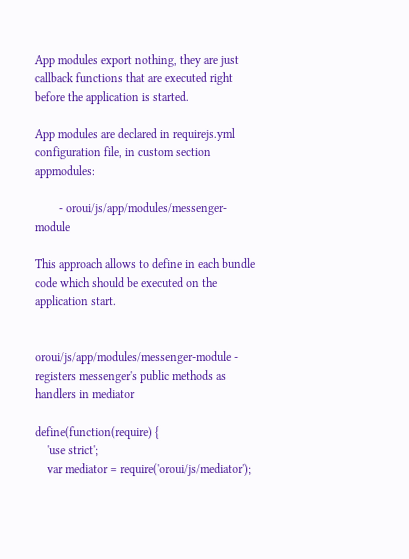App modules export nothing, they are just callback functions that are executed right before the application is started.

App modules are declared in requirejs.yml configuration file, in custom section appmodules:

        - oroui/js/app/modules/messenger-module

This approach allows to define in each bundle code which should be executed on the application start.


oroui/js/app/modules/messenger-module - registers messenger's public methods as handlers in mediator

define(function(require) {
    'use strict';
    var mediator = require('oroui/js/mediator');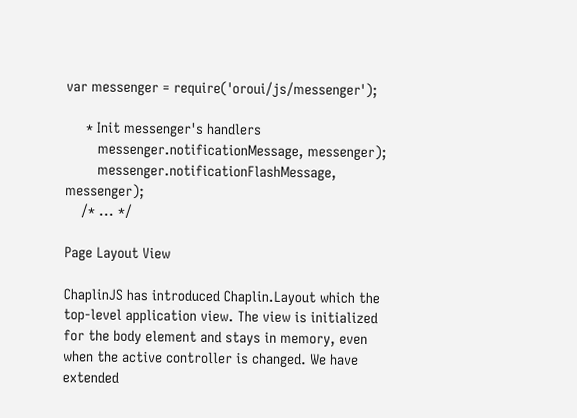var messenger = require('oroui/js/messenger');

     * Init messenger's handlers
        messenger.notificationMessage, messenger);
        messenger.notificationFlashMessage, messenger);
    /* ... */

Page Layout View

ChaplinJS has introduced Chaplin.Layout which the top-level application view. The view is initialized for the body element and stays in memory, even when the active controller is changed. We have extended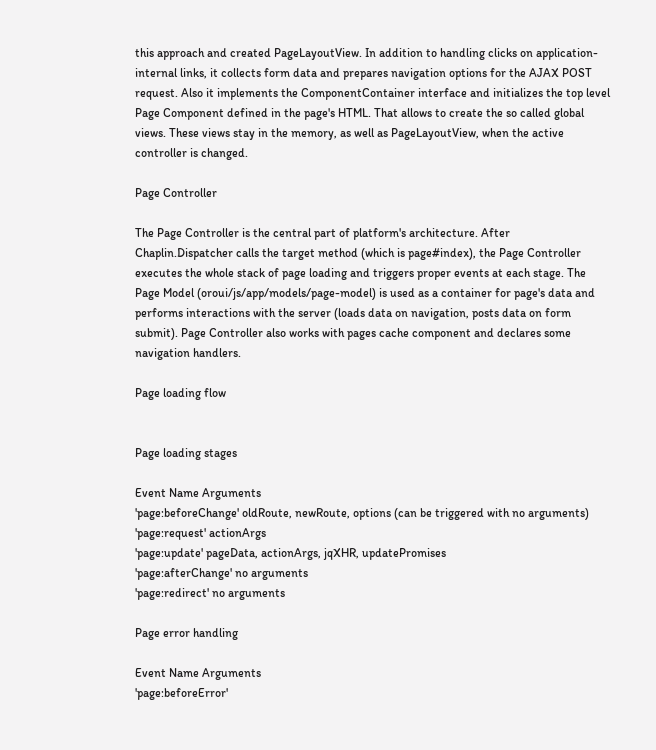this approach and created PageLayoutView. In addition to handling clicks on application-internal links, it collects form data and prepares navigation options for the AJAX POST request. Also it implements the ComponentContainer interface and initializes the top level Page Component defined in the page's HTML. That allows to create the so called global views. These views stay in the memory, as well as PageLayoutView, when the active controller is changed.

Page Controller

The Page Controller is the central part of platform's architecture. After Chaplin.Dispatcher calls the target method (which is page#index), the Page Controller executes the whole stack of page loading and triggers proper events at each stage. The Page Model (oroui/js/app/models/page-model) is used as a container for page's data and performs interactions with the server (loads data on navigation, posts data on form submit). Page Controller also works with pages cache component and declares some navigation handlers.

Page loading flow


Page loading stages

Event Name Arguments
'page:beforeChange' oldRoute, newRoute, options (can be triggered with no arguments)
'page:request' actionArgs
'page:update' pageData, actionArgs, jqXHR, updatePromises
'page:afterChange' no arguments
'page:redirect' no arguments

Page error handling

Event Name Arguments
'page:beforeError'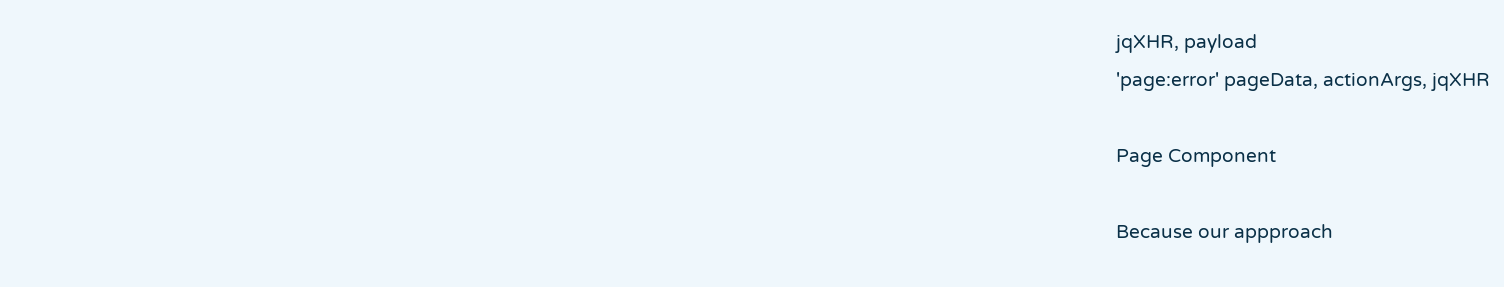jqXHR, payload
'page:error' pageData, actionArgs, jqXHR

Page Component

Because our appproach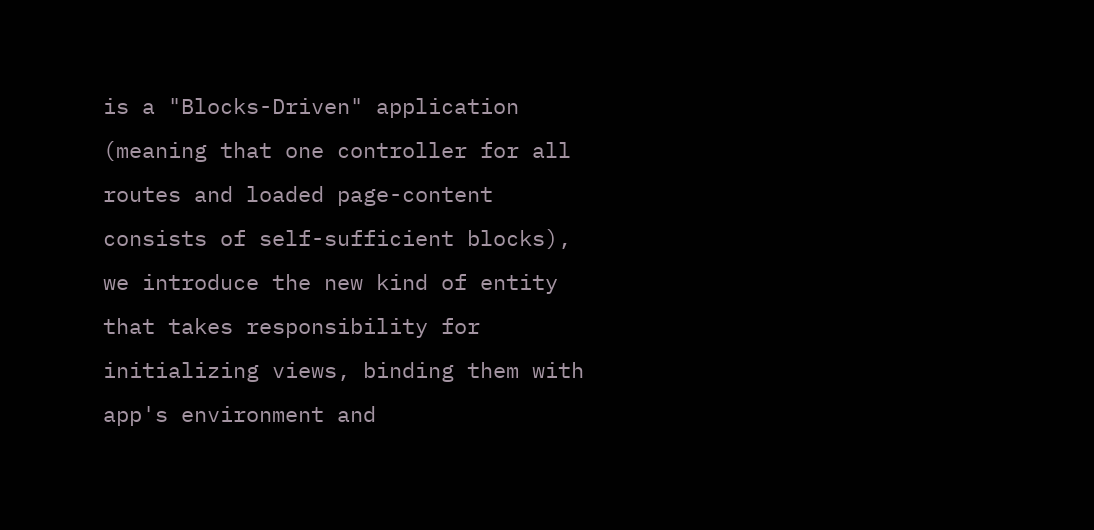is a "Blocks-Driven" application (meaning that one controller for all routes and loaded page-content consists of self-sufficient blocks), we introduce the new kind of entity that takes responsibility for initializing views, binding them with app's environment and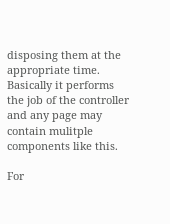disposing them at the appropriate time. Basically it performs the job of the controller and any page may contain mulitple components like this.

For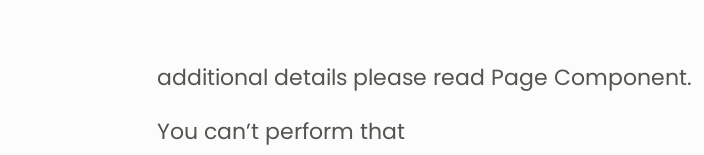additional details please read Page Component.

You can’t perform that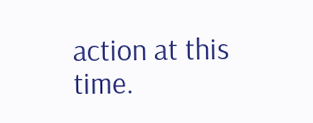action at this time.